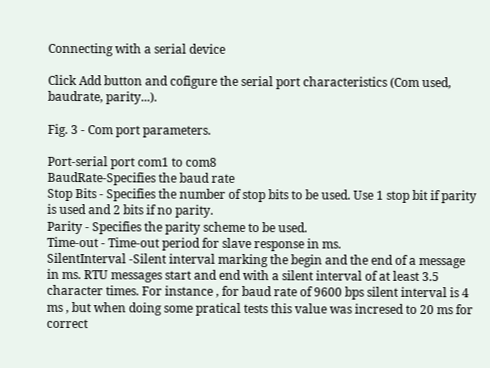Connecting with a serial device

Click Add button and cofigure the serial port characteristics (Com used, baudrate, parity...).

Fig. 3 - Com port parameters.

Port-serial port com1 to com8
BaudRate-Specifies the baud rate
Stop Bits - Specifies the number of stop bits to be used. Use 1 stop bit if parity is used and 2 bits if no parity.
Parity - Specifies the parity scheme to be used.
Time-out - Time-out period for slave response in ms.
SilentInterval -Silent interval marking the begin and the end of a message in ms. RTU messages start and end with a silent interval of at least 3.5 character times. For instance , for baud rate of 9600 bps silent interval is 4 ms , but when doing some pratical tests this value was incresed to 20 ms for correct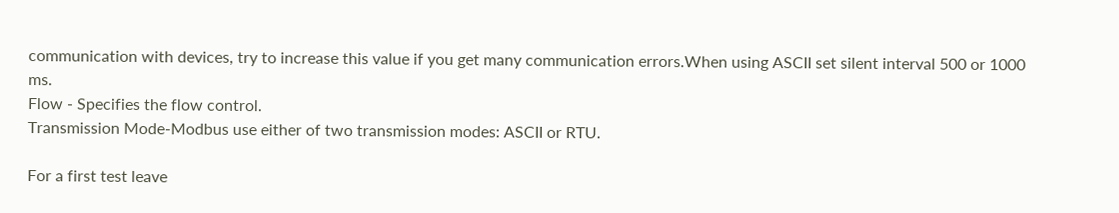communication with devices, try to increase this value if you get many communication errors.When using ASCII set silent interval 500 or 1000 ms.
Flow - Specifies the flow control.
Transmission Mode-Modbus use either of two transmission modes: ASCII or RTU.

For a first test leave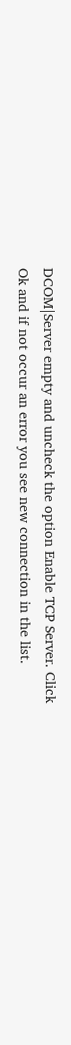DCOM|Server empty and uncheck the option Enable TCP Server. Click Ok and if not occur an error you see new connection in the list.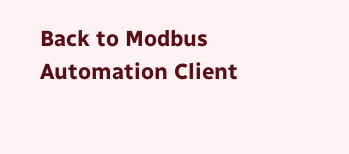Back to Modbus Automation Client